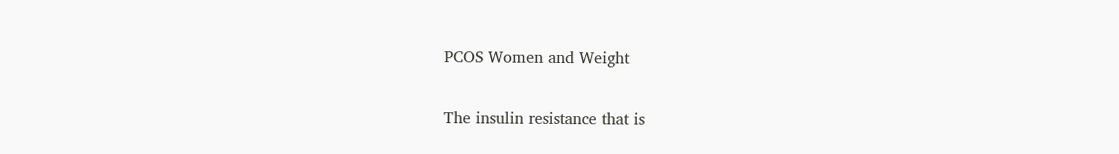PCOS Women and Weight

The insulin resistance that is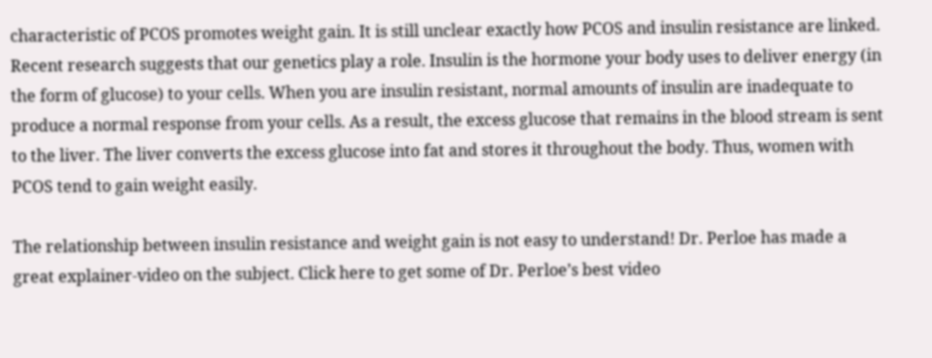characteristic of PCOS promotes weight gain. It is still unclear exactly how PCOS and insulin resistance are linked. Recent research suggests that our genetics play a role. Insulin is the hormone your body uses to deliver energy (in the form of glucose) to your cells. When you are insulin resistant, normal amounts of insulin are inadequate to produce a normal response from your cells. As a result, the excess glucose that remains in the blood stream is sent to the liver. The liver converts the excess glucose into fat and stores it throughout the body. Thus, women with PCOS tend to gain weight easily.

The relationship between insulin resistance and weight gain is not easy to understand! Dr. Perloe has made a great explainer-video on the subject. Click here to get some of Dr. Perloe’s best video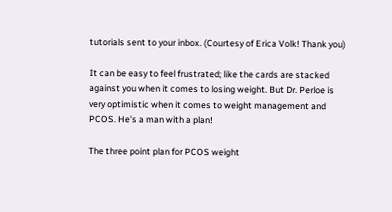tutorials sent to your inbox. (Courtesy of Erica Volk! Thank you)

It can be easy to feel frustrated; like the cards are stacked against you when it comes to losing weight. But Dr. Perloe is very optimistic when it comes to weight management and PCOS. He’s a man with a plan!

The three point plan for PCOS weight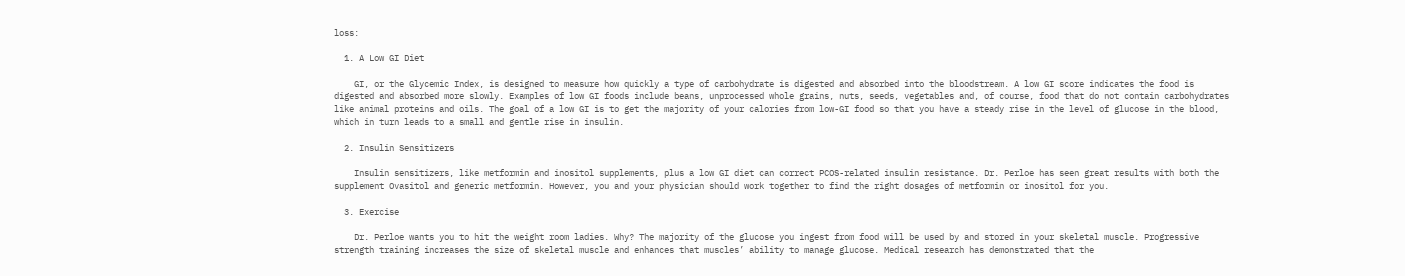loss:

  1. A Low GI Diet

    GI, or the Glycemic Index, is designed to measure how quickly a type of carbohydrate is digested and absorbed into the bloodstream. A low GI score indicates the food is digested and absorbed more slowly. Examples of low GI foods include beans, unprocessed whole grains, nuts, seeds, vegetables and, of course, food that do not contain carbohydrates like animal proteins and oils. The goal of a low GI is to get the majority of your calories from low-GI food so that you have a steady rise in the level of glucose in the blood, which in turn leads to a small and gentle rise in insulin.

  2. Insulin Sensitizers

    Insulin sensitizers, like metformin and inositol supplements, plus a low GI diet can correct PCOS-related insulin resistance. Dr. Perloe has seen great results with both the supplement Ovasitol and generic metformin. However, you and your physician should work together to find the right dosages of metformin or inositol for you.

  3. Exercise

    Dr. Perloe wants you to hit the weight room ladies. Why? The majority of the glucose you ingest from food will be used by and stored in your skeletal muscle. Progressive strength training increases the size of skeletal muscle and enhances that muscles’ ability to manage glucose. Medical research has demonstrated that the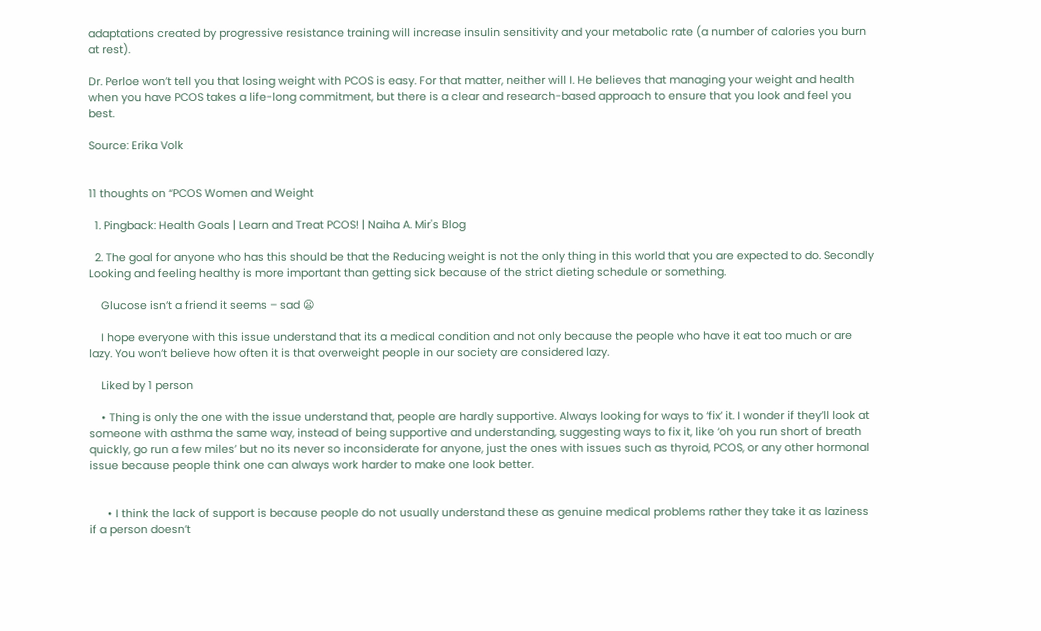adaptations created by progressive resistance training will increase insulin sensitivity and your metabolic rate (a number of calories you burn at rest).

Dr. Perloe won’t tell you that losing weight with PCOS is easy. For that matter, neither will I. He believes that managing your weight and health when you have PCOS takes a life-long commitment, but there is a clear and research-based approach to ensure that you look and feel you best.

Source: Erika Volk


11 thoughts on “PCOS Women and Weight

  1. Pingback: Health Goals | Learn and Treat PCOS! | Naiha A. Mir's Blog

  2. The goal for anyone who has this should be that the Reducing weight is not the only thing in this world that you are expected to do. Secondly Looking and feeling healthy is more important than getting sick because of the strict dieting schedule or something.

    Glucose isn’t a friend it seems – sad 😦

    I hope everyone with this issue understand that its a medical condition and not only because the people who have it eat too much or are lazy. You won’t believe how often it is that overweight people in our society are considered lazy.

    Liked by 1 person

    • Thing is only the one with the issue understand that, people are hardly supportive. Always looking for ways to ‘fix’ it. I wonder if they’ll look at someone with asthma the same way, instead of being supportive and understanding, suggesting ways to fix it, like ‘oh you run short of breath quickly, go run a few miles’ but no its never so inconsiderate for anyone, just the ones with issues such as thyroid, PCOS, or any other hormonal issue because people think one can always work harder to make one look better.


      • I think the lack of support is because people do not usually understand these as genuine medical problems rather they take it as laziness if a person doesn’t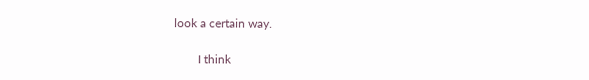look a certain way.

        I think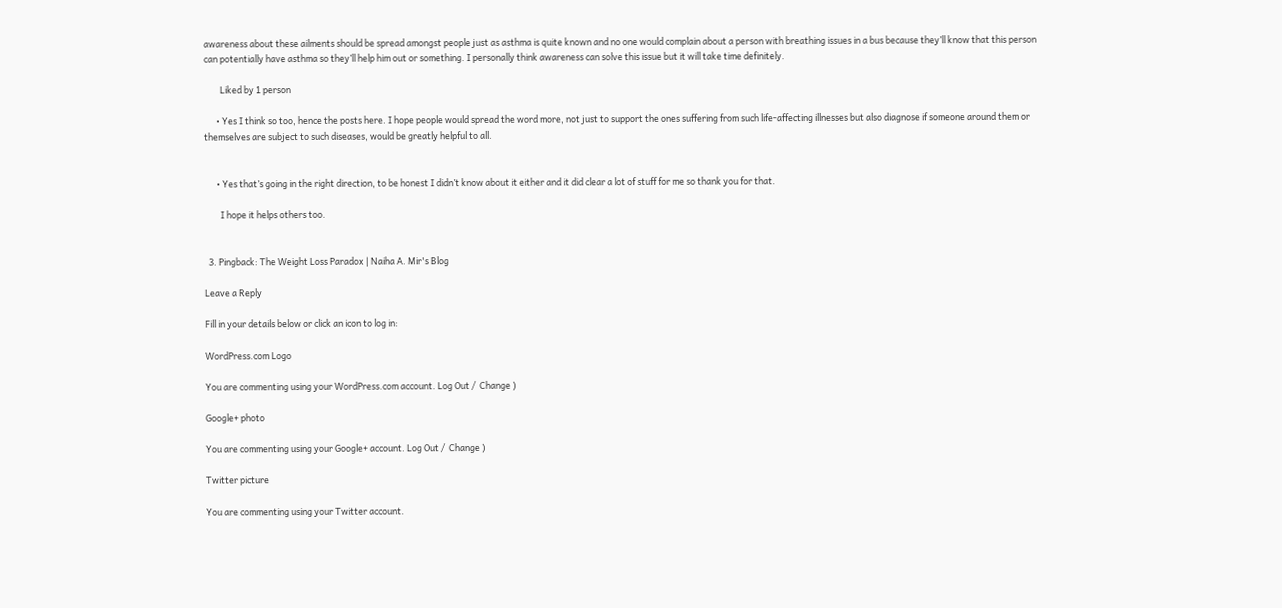awareness about these ailments should be spread amongst people just as asthma is quite known and no one would complain about a person with breathing issues in a bus because they’ll know that this person can potentially have asthma so they’ll help him out or something. I personally think awareness can solve this issue but it will take time definitely.

        Liked by 1 person

      • Yes I think so too, hence the posts here. I hope people would spread the word more, not just to support the ones suffering from such life-affecting illnesses but also diagnose if someone around them or themselves are subject to such diseases, would be greatly helpful to all.


      • Yes that’s going in the right direction, to be honest I didn’t know about it either and it did clear a lot of stuff for me so thank you for that.

        I hope it helps others too.


  3. Pingback: The Weight Loss Paradox | Naiha A. Mir's Blog

Leave a Reply

Fill in your details below or click an icon to log in:

WordPress.com Logo

You are commenting using your WordPress.com account. Log Out /  Change )

Google+ photo

You are commenting using your Google+ account. Log Out /  Change )

Twitter picture

You are commenting using your Twitter account.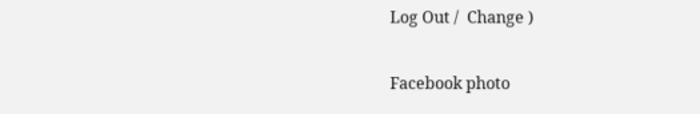Log Out /  Change )

Facebook photo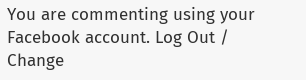You are commenting using your Facebook account. Log Out /  Change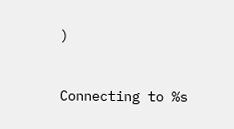)


Connecting to %s